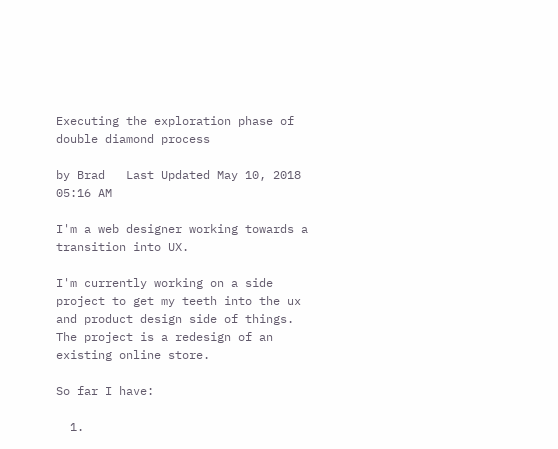Executing the exploration phase of double diamond process

by Brad   Last Updated May 10, 2018 05:16 AM

I'm a web designer working towards a transition into UX.

I'm currently working on a side project to get my teeth into the ux and product design side of things. The project is a redesign of an existing online store.

So far I have:

  1.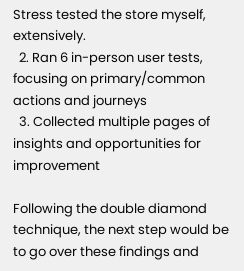Stress tested the store myself, extensively.
  2. Ran 6 in-person user tests, focusing on primary/common actions and journeys
  3. Collected multiple pages of insights and opportunities for improvement

Following the double diamond technique, the next step would be to go over these findings and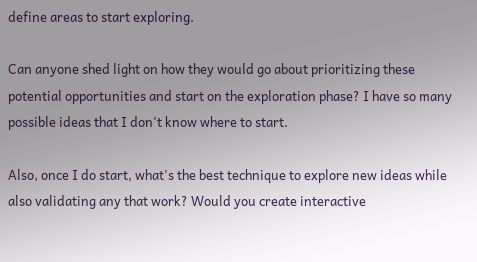define areas to start exploring.

Can anyone shed light on how they would go about prioritizing these potential opportunities and start on the exploration phase? I have so many possible ideas that I don't know where to start.

Also, once I do start, what's the best technique to explore new ideas while also validating any that work? Would you create interactive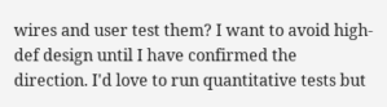wires and user test them? I want to avoid high-def design until I have confirmed the direction. I'd love to run quantitative tests but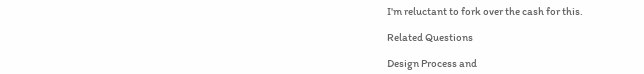I'm reluctant to fork over the cash for this.

Related Questions

Design Process and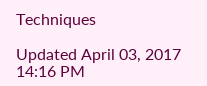Techniques

Updated April 03, 2017 14:16 PM